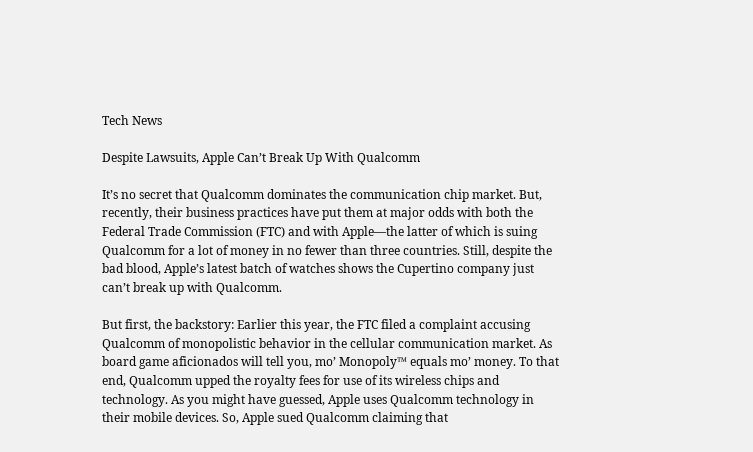Tech News

Despite Lawsuits, Apple Can’t Break Up With Qualcomm

It’s no secret that Qualcomm dominates the communication chip market. But, recently, their business practices have put them at major odds with both the Federal Trade Commission (FTC) and with Apple—the latter of which is suing Qualcomm for a lot of money in no fewer than three countries. Still, despite the bad blood, Apple’s latest batch of watches shows the Cupertino company just can’t break up with Qualcomm.

But first, the backstory: Earlier this year, the FTC filed a complaint accusing Qualcomm of monopolistic behavior in the cellular communication market. As board game aficionados will tell you, mo’ Monopoly™ equals mo’ money. To that end, Qualcomm upped the royalty fees for use of its wireless chips and technology. As you might have guessed, Apple uses Qualcomm technology in their mobile devices. So, Apple sued Qualcomm claiming that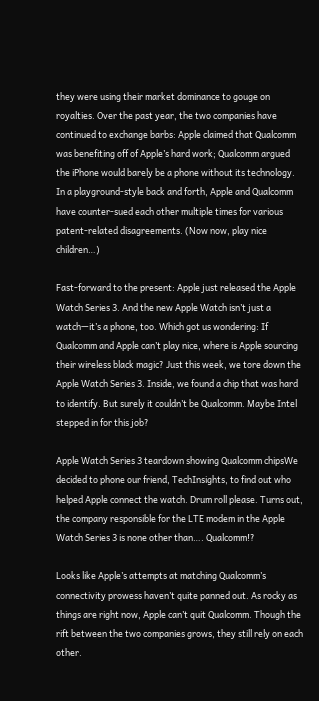they were using their market dominance to gouge on royalties. Over the past year, the two companies have continued to exchange barbs: Apple claimed that Qualcomm was benefiting off of Apple’s hard work; Qualcomm argued the iPhone would barely be a phone without its technology. In a playground-style back and forth, Apple and Qualcomm have counter-sued each other multiple times for various patent-related disagreements. (Now now, play nice children…)

Fast-forward to the present: Apple just released the Apple Watch Series 3. And the new Apple Watch isn’t just a watch—it’s a phone, too. Which got us wondering: If Qualcomm and Apple can’t play nice, where is Apple sourcing their wireless black magic? Just this week, we tore down the Apple Watch Series 3. Inside, we found a chip that was hard to identify. But surely it couldn’t be Qualcomm. Maybe Intel stepped in for this job?

Apple Watch Series 3 teardown showing Qualcomm chipsWe decided to phone our friend, TechInsights, to find out who helped Apple connect the watch. Drum roll please. Turns out, the company responsible for the LTE modem in the Apple Watch Series 3 is none other than…. Qualcomm!?

Looks like Apple’s attempts at matching Qualcomm’s connectivity prowess haven’t quite panned out. As rocky as things are right now, Apple can’t quit Qualcomm. Though the rift between the two companies grows, they still rely on each other.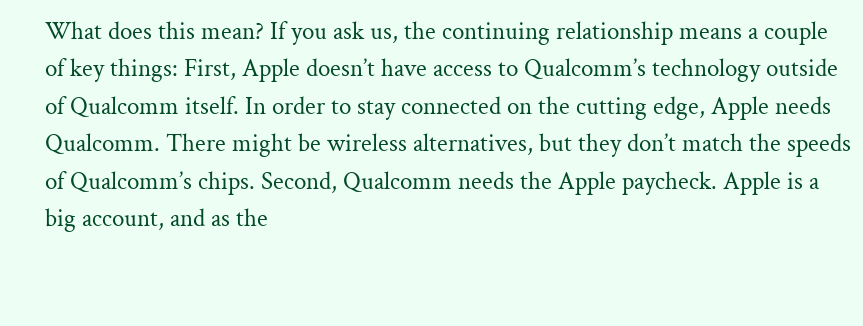What does this mean? If you ask us, the continuing relationship means a couple of key things: First, Apple doesn’t have access to Qualcomm’s technology outside of Qualcomm itself. In order to stay connected on the cutting edge, Apple needs Qualcomm. There might be wireless alternatives, but they don’t match the speeds of Qualcomm’s chips. Second, Qualcomm needs the Apple paycheck. Apple is a big account, and as the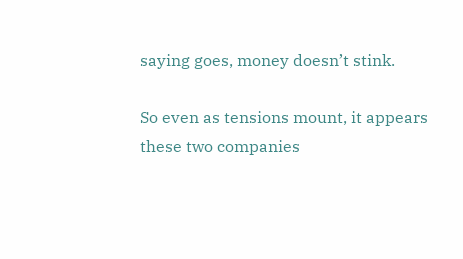saying goes, money doesn’t stink.

So even as tensions mount, it appears these two companies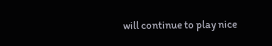will continue to play nice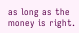as long as the money is right.